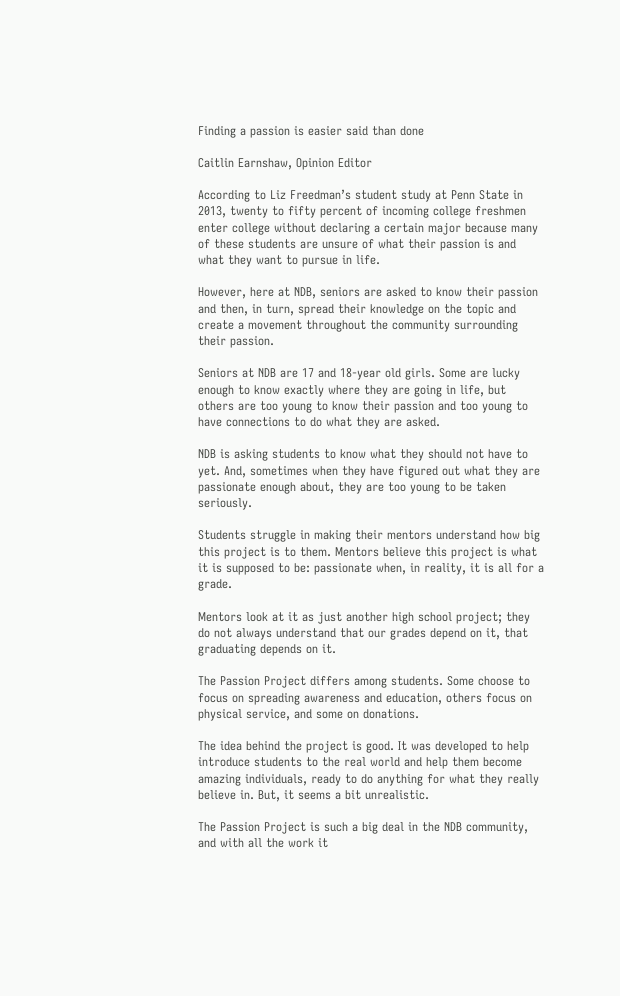Finding a passion is easier said than done

Caitlin Earnshaw, Opinion Editor

According to Liz Freedman’s student study at Penn State in 2013, twenty to fifty percent of incoming college freshmen enter college without declaring a certain major because many of these students are unsure of what their passion is and what they want to pursue in life.

However, here at NDB, seniors are asked to know their passion and then, in turn, spread their knowledge on the topic and create a movement throughout the community surrounding their passion.

Seniors at NDB are 17 and 18-year old girls. Some are lucky enough to know exactly where they are going in life, but others are too young to know their passion and too young to have connections to do what they are asked.

NDB is asking students to know what they should not have to yet. And, sometimes when they have figured out what they are passionate enough about, they are too young to be taken seriously.

Students struggle in making their mentors understand how big this project is to them. Mentors believe this project is what it is supposed to be: passionate when, in reality, it is all for a grade.

Mentors look at it as just another high school project; they do not always understand that our grades depend on it, that graduating depends on it.

The Passion Project differs among students. Some choose to focus on spreading awareness and education, others focus on physical service, and some on donations.

The idea behind the project is good. It was developed to help introduce students to the real world and help them become amazing individuals, ready to do anything for what they really believe in. But, it seems a bit unrealistic.

The Passion Project is such a big deal in the NDB community, and with all the work it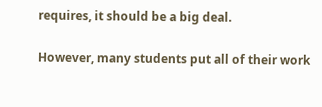requires, it should be a big deal.

However, many students put all of their work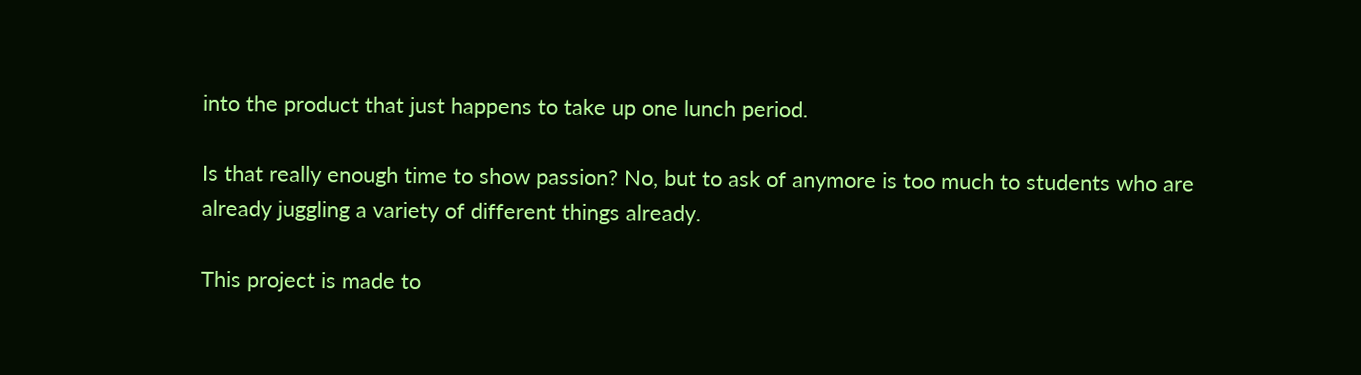into the product that just happens to take up one lunch period.

Is that really enough time to show passion? No, but to ask of anymore is too much to students who are already juggling a variety of different things already.

This project is made to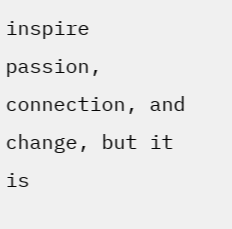inspire passion, connection, and change, but it is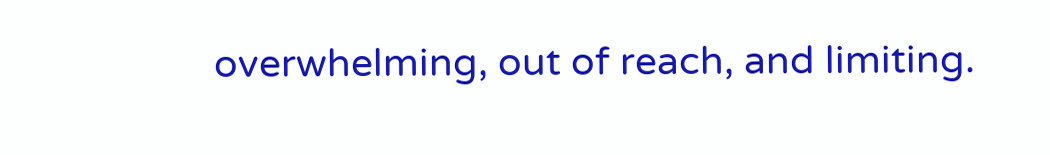overwhelming, out of reach, and limiting.